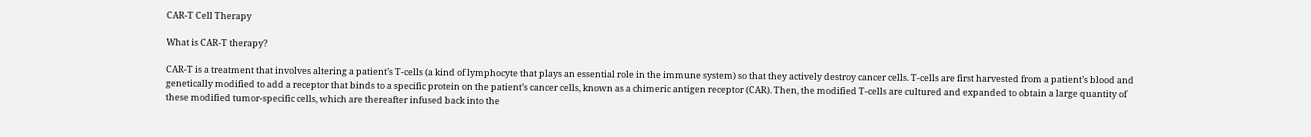CAR-T Cell Therapy

What is CAR-T therapy?

CAR-T is a treatment that involves altering a patient’s T-cells (a kind of lymphocyte that plays an essential role in the immune system) so that they actively destroy cancer cells. T-cells are first harvested from a patient’s blood and genetically modified to add a receptor that binds to a specific protein on the patient’s cancer cells, known as a chimeric antigen receptor (CAR). Then, the modified T-cells are cultured and expanded to obtain a large quantity of these modified tumor-specific cells, which are thereafter infused back into the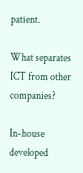patient.

What separates ICT from other companies?

In-house developed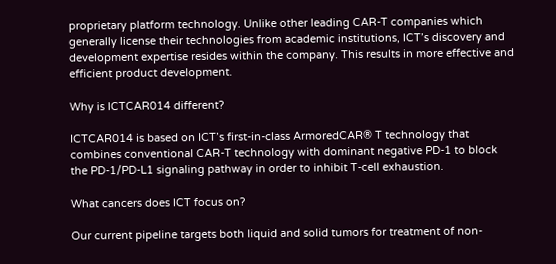proprietary platform technology. Unlike other leading CAR-T companies which generally license their technologies from academic institutions, ICT’s discovery and development expertise resides within the company. This results in more effective and efficient product development.

Why is ICTCAR014 different?

ICTCAR014 is based on ICT’s first-in-class ArmoredCAR® T technology that combines conventional CAR-T technology with dominant negative PD-1 to block the PD-1/PD-L1 signaling pathway in order to inhibit T-cell exhaustion.

What cancers does ICT focus on?

Our current pipeline targets both liquid and solid tumors for treatment of non-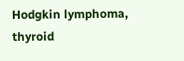Hodgkin lymphoma, thyroid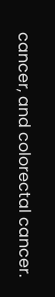cancer, and colorectal cancer.